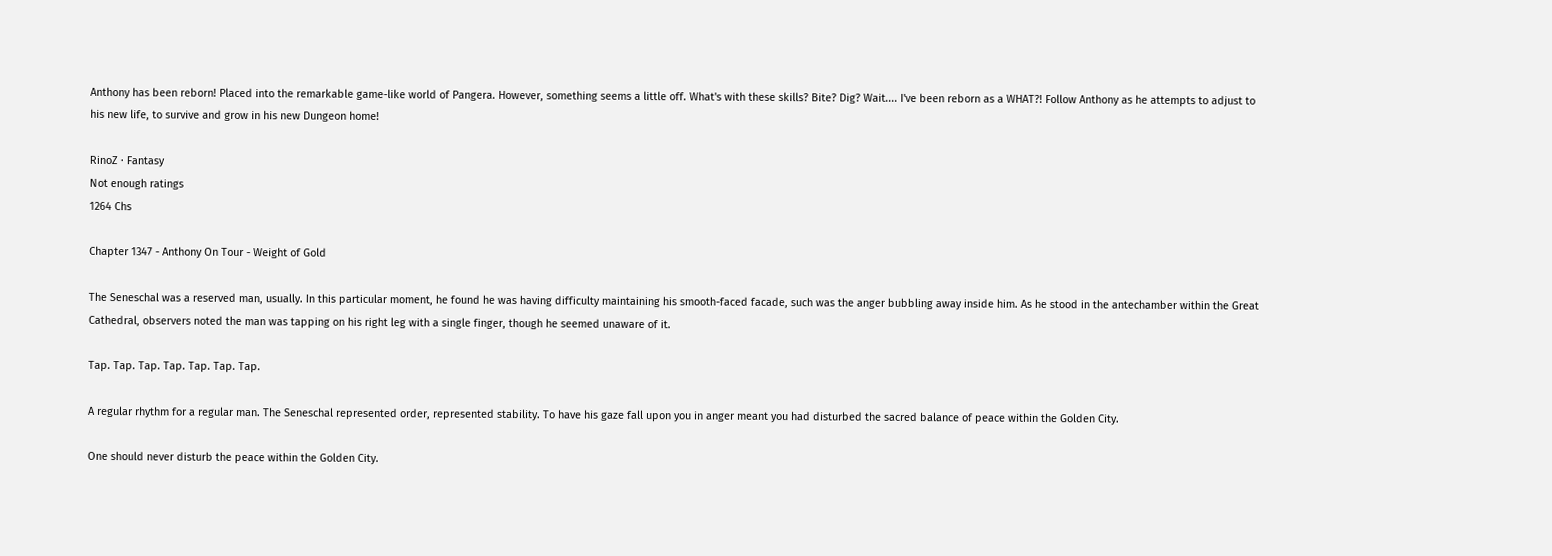Anthony has been reborn! Placed into the remarkable game-like world of Pangera. However, something seems a little off. What's with these skills? Bite? Dig? Wait.... I've been reborn as a WHAT?! Follow Anthony as he attempts to adjust to his new life, to survive and grow in his new Dungeon home!

RinoZ · Fantasy
Not enough ratings
1264 Chs

Chapter 1347 - Anthony On Tour - Weight of Gold

The Seneschal was a reserved man, usually. In this particular moment, he found he was having difficulty maintaining his smooth-faced facade, such was the anger bubbling away inside him. As he stood in the antechamber within the Great Cathedral, observers noted the man was tapping on his right leg with a single finger, though he seemed unaware of it.

Tap. Tap. Tap. Tap. Tap. Tap. Tap.

A regular rhythm for a regular man. The Seneschal represented order, represented stability. To have his gaze fall upon you in anger meant you had disturbed the sacred balance of peace within the Golden City.

One should never disturb the peace within the Golden City.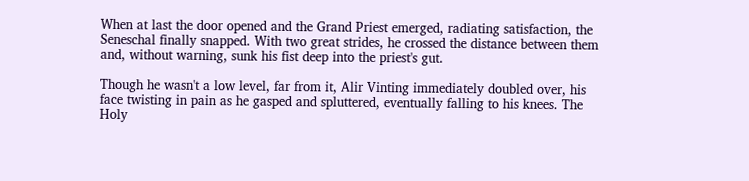When at last the door opened and the Grand Priest emerged, radiating satisfaction, the Seneschal finally snapped. With two great strides, he crossed the distance between them and, without warning, sunk his fist deep into the priest's gut.

Though he wasn't a low level, far from it, Alir Vinting immediately doubled over, his face twisting in pain as he gasped and spluttered, eventually falling to his knees. The Holy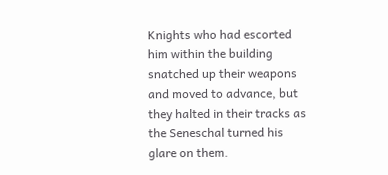Knights who had escorted him within the building snatched up their weapons and moved to advance, but they halted in their tracks as the Seneschal turned his glare on them.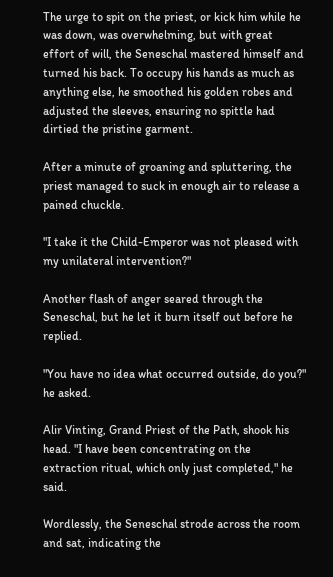The urge to spit on the priest, or kick him while he was down, was overwhelming, but with great effort of will, the Seneschal mastered himself and turned his back. To occupy his hands as much as anything else, he smoothed his golden robes and adjusted the sleeves, ensuring no spittle had dirtied the pristine garment.

After a minute of groaning and spluttering, the priest managed to suck in enough air to release a pained chuckle.

"I take it the Child-Emperor was not pleased with my unilateral intervention?"

Another flash of anger seared through the Seneschal, but he let it burn itself out before he replied.

"You have no idea what occurred outside, do you?" he asked.

Alir Vinting, Grand Priest of the Path, shook his head. "I have been concentrating on the extraction ritual, which only just completed," he said.

Wordlessly, the Seneschal strode across the room and sat, indicating the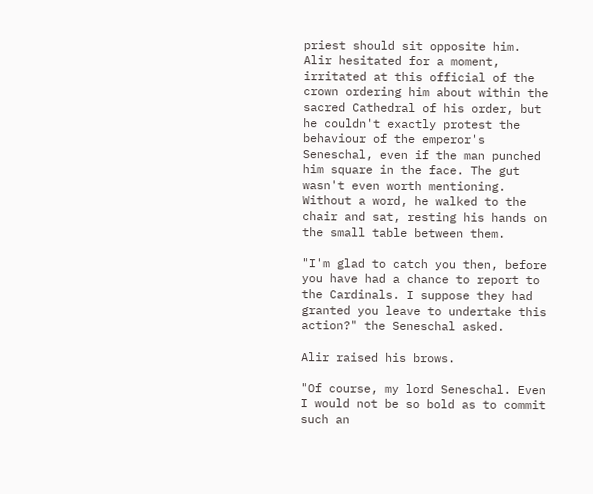priest should sit opposite him. Alir hesitated for a moment, irritated at this official of the crown ordering him about within the sacred Cathedral of his order, but he couldn't exactly protest the behaviour of the emperor's Seneschal, even if the man punched him square in the face. The gut wasn't even worth mentioning. Without a word, he walked to the chair and sat, resting his hands on the small table between them.

"I'm glad to catch you then, before you have had a chance to report to the Cardinals. I suppose they had granted you leave to undertake this action?" the Seneschal asked.

Alir raised his brows.

"Of course, my lord Seneschal. Even I would not be so bold as to commit such an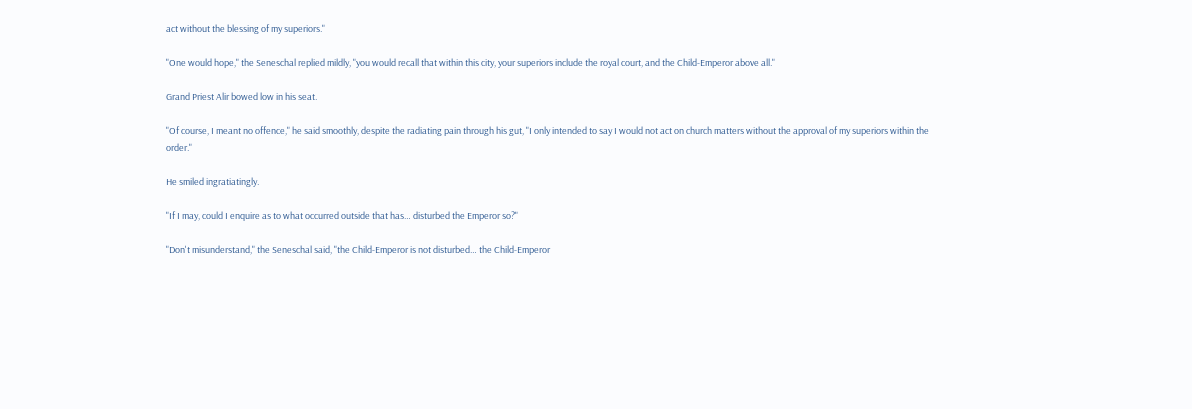act without the blessing of my superiors."

"One would hope," the Seneschal replied mildly, "you would recall that within this city, your superiors include the royal court, and the Child-Emperor above all."

Grand Priest Alir bowed low in his seat.

"Of course, I meant no offence," he said smoothly, despite the radiating pain through his gut, "I only intended to say I would not act on church matters without the approval of my superiors within the order."

He smiled ingratiatingly.

"If I may, could I enquire as to what occurred outside that has… disturbed the Emperor so?"

"Don't misunderstand," the Seneschal said, "the Child-Emperor is not disturbed… the Child-Emperor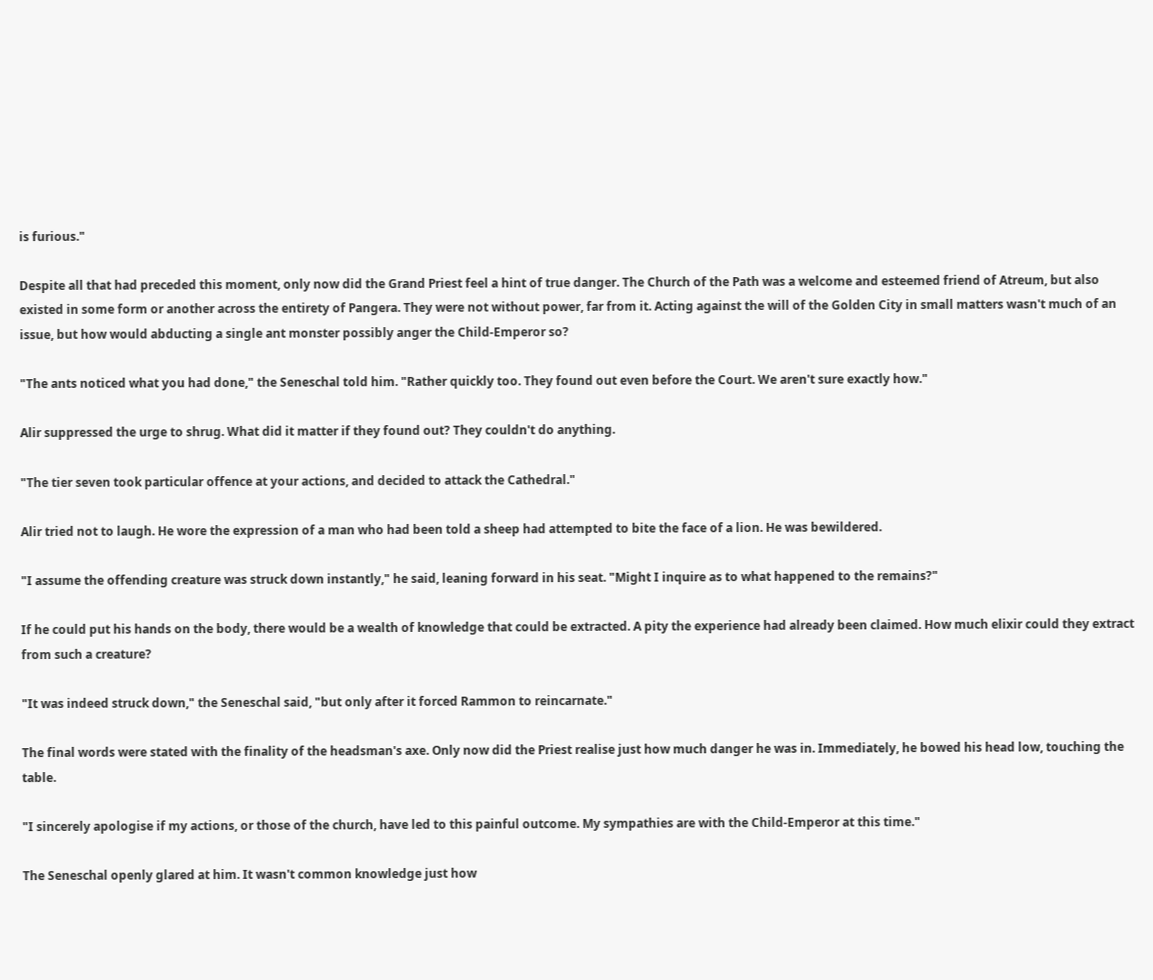is furious."

Despite all that had preceded this moment, only now did the Grand Priest feel a hint of true danger. The Church of the Path was a welcome and esteemed friend of Atreum, but also existed in some form or another across the entirety of Pangera. They were not without power, far from it. Acting against the will of the Golden City in small matters wasn't much of an issue, but how would abducting a single ant monster possibly anger the Child-Emperor so?

"The ants noticed what you had done," the Seneschal told him. "Rather quickly too. They found out even before the Court. We aren't sure exactly how."

Alir suppressed the urge to shrug. What did it matter if they found out? They couldn't do anything.

"The tier seven took particular offence at your actions, and decided to attack the Cathedral."

Alir tried not to laugh. He wore the expression of a man who had been told a sheep had attempted to bite the face of a lion. He was bewildered.

"I assume the offending creature was struck down instantly," he said, leaning forward in his seat. "Might I inquire as to what happened to the remains?"

If he could put his hands on the body, there would be a wealth of knowledge that could be extracted. A pity the experience had already been claimed. How much elixir could they extract from such a creature?

"It was indeed struck down," the Seneschal said, "but only after it forced Rammon to reincarnate."

The final words were stated with the finality of the headsman's axe. Only now did the Priest realise just how much danger he was in. Immediately, he bowed his head low, touching the table.

"I sincerely apologise if my actions, or those of the church, have led to this painful outcome. My sympathies are with the Child-Emperor at this time."

The Seneschal openly glared at him. It wasn't common knowledge just how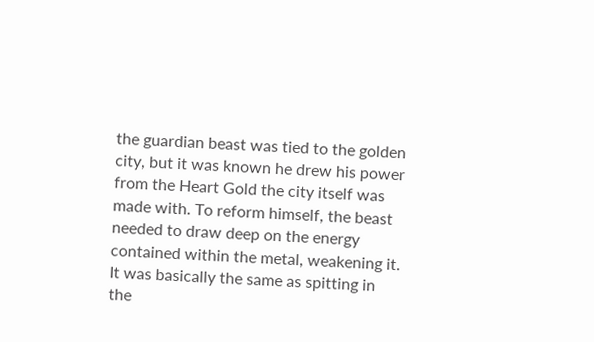the guardian beast was tied to the golden city, but it was known he drew his power from the Heart Gold the city itself was made with. To reform himself, the beast needed to draw deep on the energy contained within the metal, weakening it. It was basically the same as spitting in the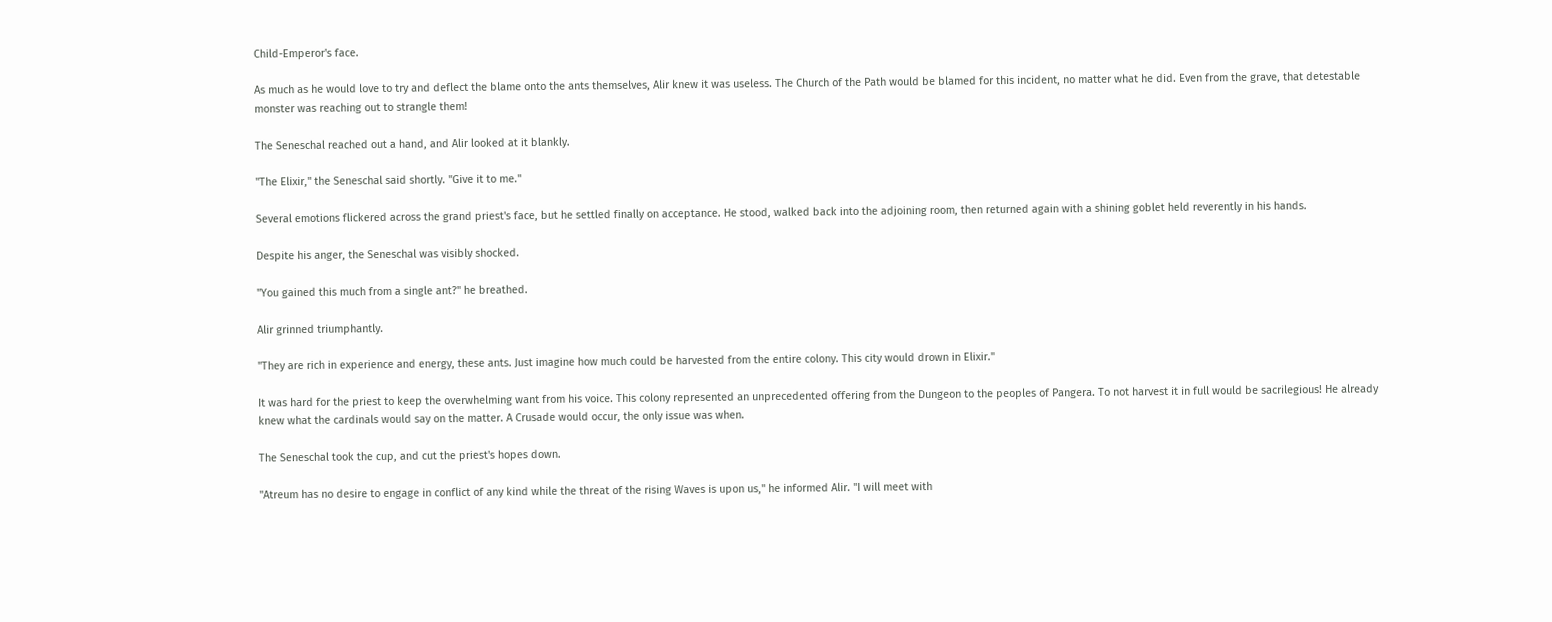Child-Emperor's face.

As much as he would love to try and deflect the blame onto the ants themselves, Alir knew it was useless. The Church of the Path would be blamed for this incident, no matter what he did. Even from the grave, that detestable monster was reaching out to strangle them!

The Seneschal reached out a hand, and Alir looked at it blankly.

"The Elixir," the Seneschal said shortly. "Give it to me."

Several emotions flickered across the grand priest's face, but he settled finally on acceptance. He stood, walked back into the adjoining room, then returned again with a shining goblet held reverently in his hands.

Despite his anger, the Seneschal was visibly shocked.

"You gained this much from a single ant?" he breathed.

Alir grinned triumphantly.

"They are rich in experience and energy, these ants. Just imagine how much could be harvested from the entire colony. This city would drown in Elixir."

It was hard for the priest to keep the overwhelming want from his voice. This colony represented an unprecedented offering from the Dungeon to the peoples of Pangera. To not harvest it in full would be sacrilegious! He already knew what the cardinals would say on the matter. A Crusade would occur, the only issue was when.

The Seneschal took the cup, and cut the priest's hopes down.

"Atreum has no desire to engage in conflict of any kind while the threat of the rising Waves is upon us," he informed Alir. "I will meet with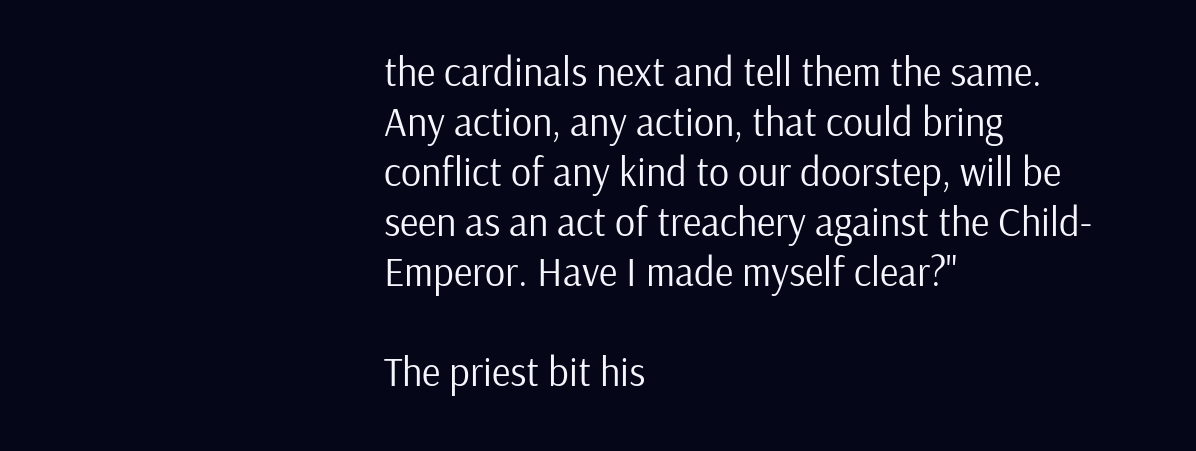the cardinals next and tell them the same. Any action, any action, that could bring conflict of any kind to our doorstep, will be seen as an act of treachery against the Child-Emperor. Have I made myself clear?"

The priest bit his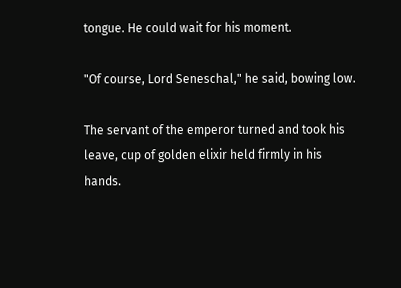tongue. He could wait for his moment.

"Of course, Lord Seneschal," he said, bowing low.

The servant of the emperor turned and took his leave, cup of golden elixir held firmly in his hands.